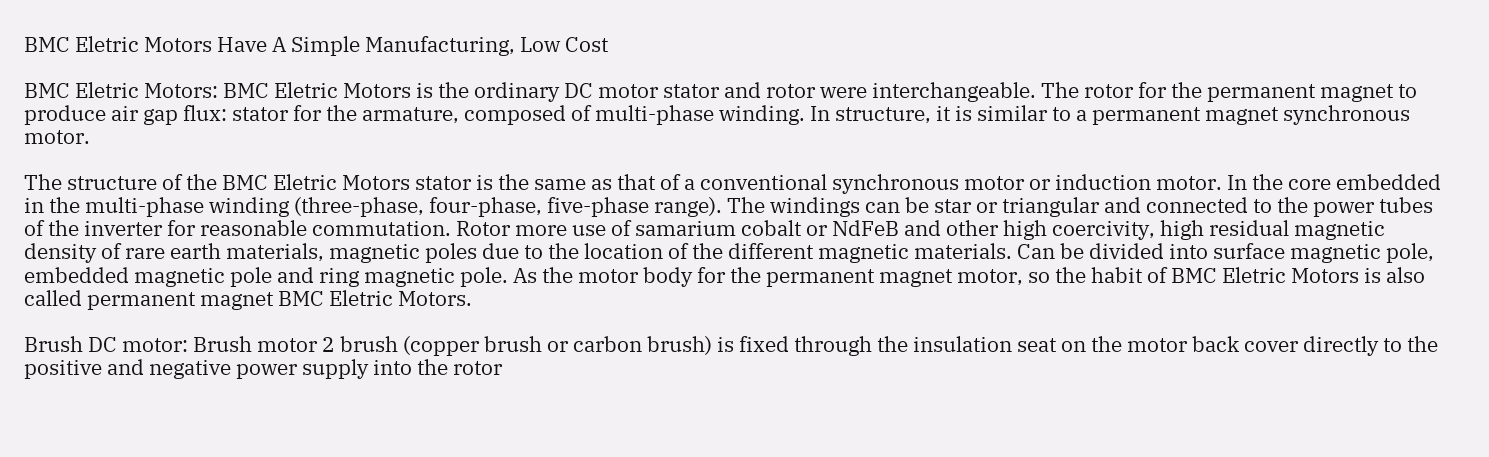BMC Eletric Motors Have A Simple Manufacturing, Low Cost

BMC Eletric Motors: BMC Eletric Motors is the ordinary DC motor stator and rotor were interchangeable. The rotor for the permanent magnet to produce air gap flux: stator for the armature, composed of multi-phase winding. In structure, it is similar to a permanent magnet synchronous motor.

The structure of the BMC Eletric Motors stator is the same as that of a conventional synchronous motor or induction motor. In the core embedded in the multi-phase winding (three-phase, four-phase, five-phase range). The windings can be star or triangular and connected to the power tubes of the inverter for reasonable commutation. Rotor more use of samarium cobalt or NdFeB and other high coercivity, high residual magnetic density of rare earth materials, magnetic poles due to the location of the different magnetic materials. Can be divided into surface magnetic pole, embedded magnetic pole and ring magnetic pole. As the motor body for the permanent magnet motor, so the habit of BMC Eletric Motors is also called permanent magnet BMC Eletric Motors.

Brush DC motor: Brush motor 2 brush (copper brush or carbon brush) is fixed through the insulation seat on the motor back cover directly to the positive and negative power supply into the rotor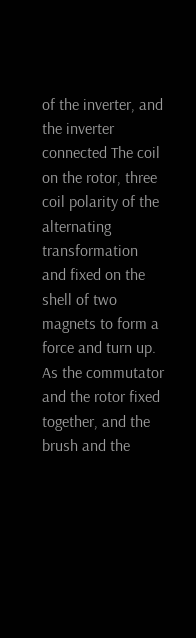of the inverter, and the inverter connected The coil on the rotor, three coil polarity of the alternating transformation and fixed on the shell of two magnets to form a force and turn up. As the commutator and the rotor fixed together, and the brush and the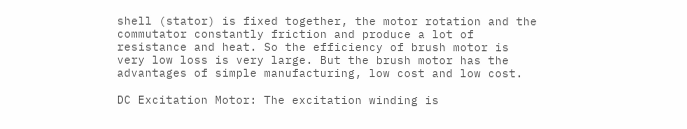shell (stator) is fixed together, the motor rotation and the commutator constantly friction and produce a lot of resistance and heat. So the efficiency of brush motor is very low loss is very large. But the brush motor has the advantages of simple manufacturing, low cost and low cost.

DC Excitation Motor: The excitation winding is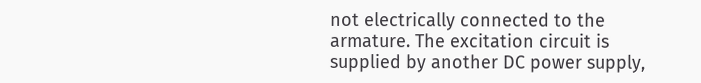not electrically connected to the armature. The excitation circuit is supplied by another DC power supply,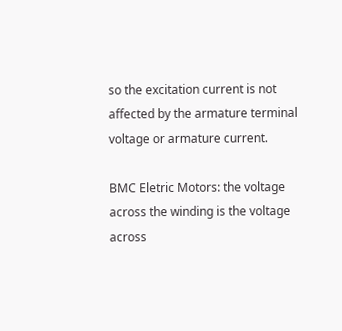so the excitation current is not affected by the armature terminal voltage or armature current.

BMC Eletric Motors: the voltage across the winding is the voltage across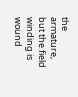the armature, but the field winding is wound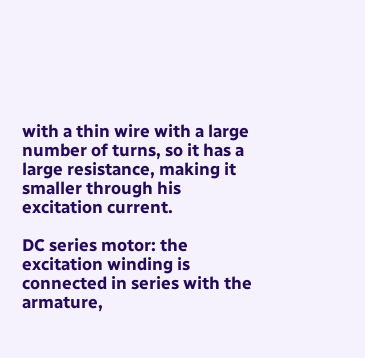with a thin wire with a large number of turns, so it has a large resistance, making it smaller through his excitation current.

DC series motor: the excitation winding is connected in series with the armature,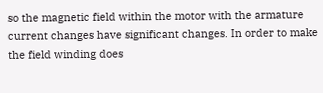so the magnetic field within the motor with the armature current changes have significant changes. In order to make the field winding does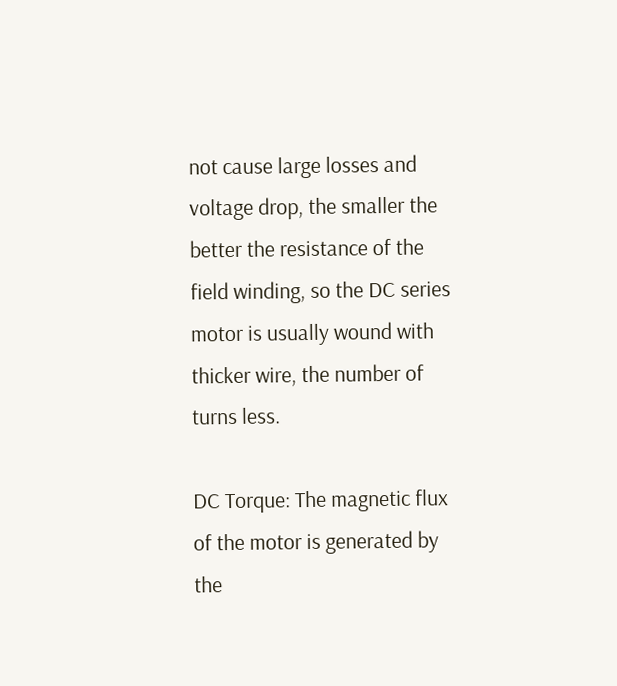not cause large losses and voltage drop, the smaller the better the resistance of the field winding, so the DC series motor is usually wound with thicker wire, the number of turns less.

DC Torque: The magnetic flux of the motor is generated by the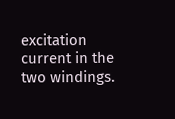excitation current in the two windings.